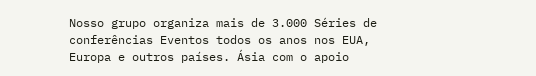Nosso grupo organiza mais de 3.000 Séries de conferências Eventos todos os anos nos EUA, Europa e outros países. Ásia com o apoio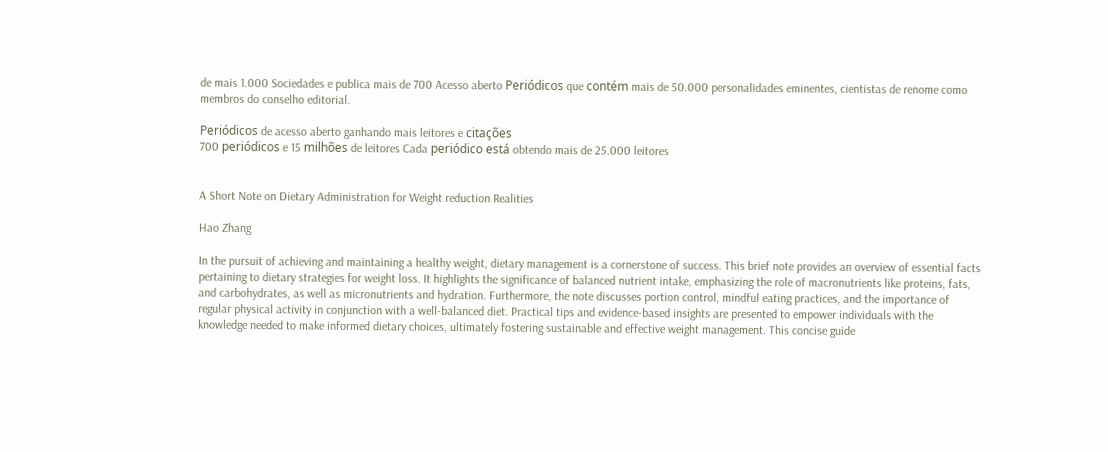de mais 1.000 Sociedades e publica mais de 700 Acesso aberto Periódicos que contém mais de 50.000 personalidades eminentes, cientistas de renome como membros do conselho editorial.

Periódicos de acesso aberto ganhando mais leitores e citações
700 periódicos e 15 milhões de leitores Cada periódico está obtendo mais de 25.000 leitores


A Short Note on Dietary Administration for Weight reduction Realities

Hao Zhang

In the pursuit of achieving and maintaining a healthy weight, dietary management is a cornerstone of success. This brief note provides an overview of essential facts pertaining to dietary strategies for weight loss. It highlights the significance of balanced nutrient intake, emphasizing the role of macronutrients like proteins, fats, and carbohydrates, as well as micronutrients and hydration. Furthermore, the note discusses portion control, mindful eating practices, and the importance of regular physical activity in conjunction with a well-balanced diet. Practical tips and evidence-based insights are presented to empower individuals with the knowledge needed to make informed dietary choices, ultimately fostering sustainable and effective weight management. This concise guide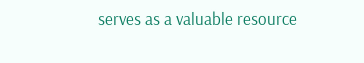serves as a valuable resource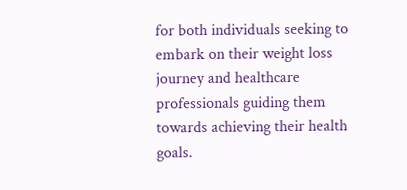for both individuals seeking to embark on their weight loss journey and healthcare professionals guiding them towards achieving their health goals.